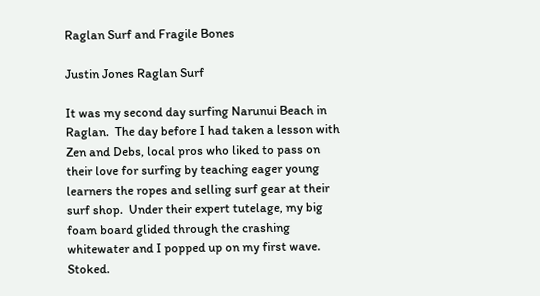Raglan Surf and Fragile Bones

Justin Jones Raglan Surf

It was my second day surfing Narunui Beach in Raglan.  The day before I had taken a lesson with Zen and Debs, local pros who liked to pass on their love for surfing by teaching eager young learners the ropes and selling surf gear at their surf shop.  Under their expert tutelage, my big foam board glided through the crashing whitewater and I popped up on my first wave.  Stoked.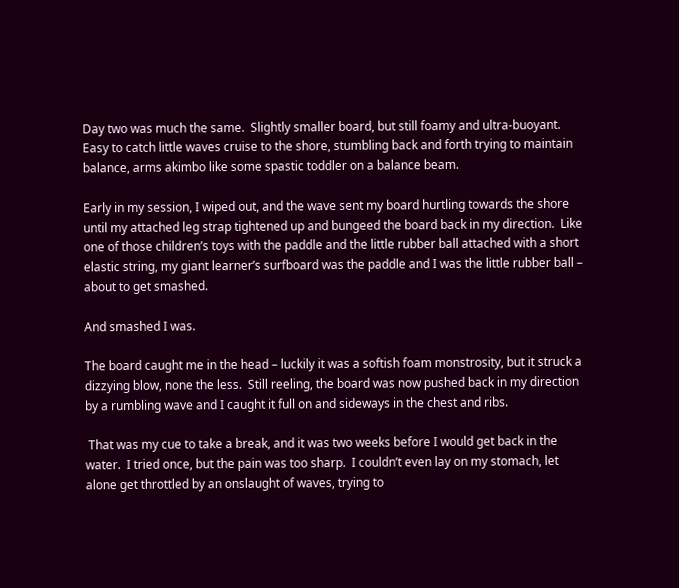Day two was much the same.  Slightly smaller board, but still foamy and ultra-buoyant. Easy to catch little waves cruise to the shore, stumbling back and forth trying to maintain balance, arms akimbo like some spastic toddler on a balance beam.

Early in my session, I wiped out, and the wave sent my board hurtling towards the shore until my attached leg strap tightened up and bungeed the board back in my direction.  Like one of those children’s toys with the paddle and the little rubber ball attached with a short elastic string, my giant learner’s surfboard was the paddle and I was the little rubber ball – about to get smashed.

And smashed I was.

The board caught me in the head – luckily it was a softish foam monstrosity, but it struck a dizzying blow, none the less.  Still reeling, the board was now pushed back in my direction by a rumbling wave and I caught it full on and sideways in the chest and ribs.

 That was my cue to take a break, and it was two weeks before I would get back in the water.  I tried once, but the pain was too sharp.  I couldn’t even lay on my stomach, let alone get throttled by an onslaught of waves, trying to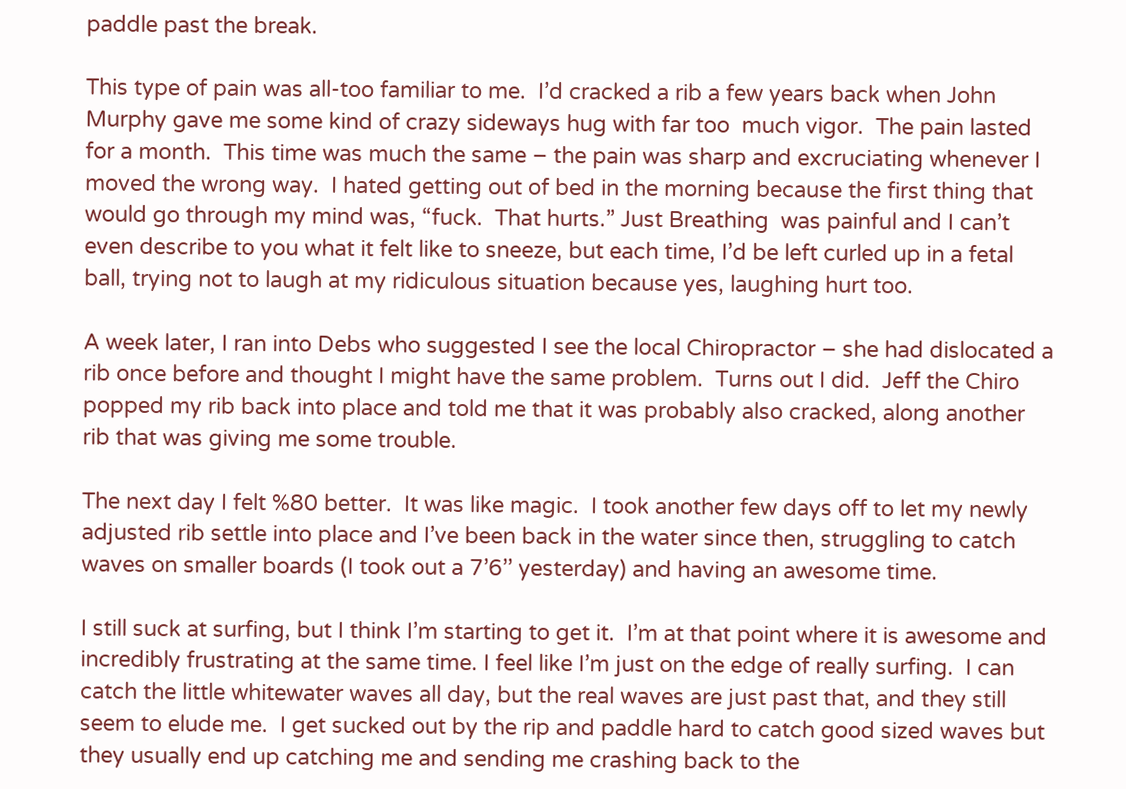paddle past the break.

This type of pain was all-too familiar to me.  I’d cracked a rib a few years back when John Murphy gave me some kind of crazy sideways hug with far too  much vigor.  The pain lasted for a month.  This time was much the same – the pain was sharp and excruciating whenever I moved the wrong way.  I hated getting out of bed in the morning because the first thing that would go through my mind was, “fuck.  That hurts.” Just Breathing  was painful and I can’t even describe to you what it felt like to sneeze, but each time, I’d be left curled up in a fetal ball, trying not to laugh at my ridiculous situation because yes, laughing hurt too.

A week later, I ran into Debs who suggested I see the local Chiropractor – she had dislocated a rib once before and thought I might have the same problem.  Turns out I did.  Jeff the Chiro popped my rib back into place and told me that it was probably also cracked, along another rib that was giving me some trouble.

The next day I felt %80 better.  It was like magic.  I took another few days off to let my newly adjusted rib settle into place and I’ve been back in the water since then, struggling to catch waves on smaller boards (I took out a 7’6’’ yesterday) and having an awesome time.

I still suck at surfing, but I think I’m starting to get it.  I’m at that point where it is awesome and incredibly frustrating at the same time. I feel like I’m just on the edge of really surfing.  I can catch the little whitewater waves all day, but the real waves are just past that, and they still seem to elude me.  I get sucked out by the rip and paddle hard to catch good sized waves but they usually end up catching me and sending me crashing back to the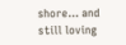shore… and still loving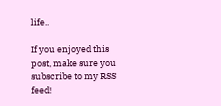life..

If you enjoyed this post, make sure you subscribe to my RSS feed!